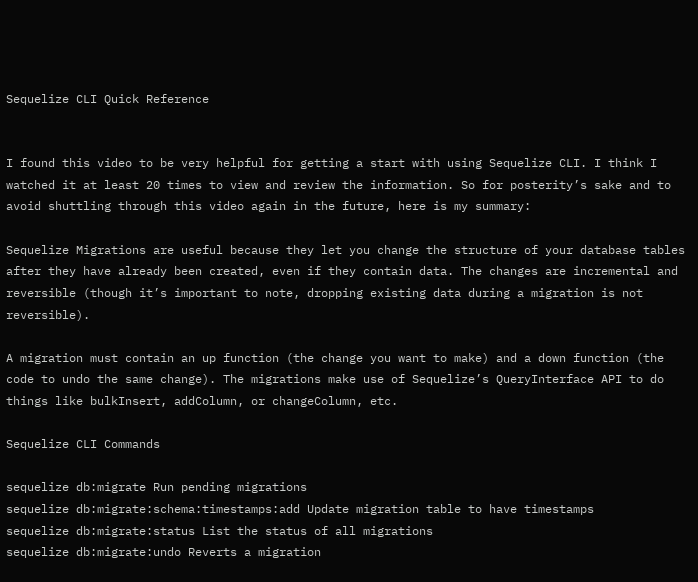Sequelize CLI Quick Reference


I found this video to be very helpful for getting a start with using Sequelize CLI. I think I watched it at least 20 times to view and review the information. So for posterity’s sake and to avoid shuttling through this video again in the future, here is my summary:

Sequelize Migrations are useful because they let you change the structure of your database tables after they have already been created, even if they contain data. The changes are incremental and reversible (though it’s important to note, dropping existing data during a migration is not reversible).

A migration must contain an up function (the change you want to make) and a down function (the code to undo the same change). The migrations make use of Sequelize’s QueryInterface API to do things like bulkInsert, addColumn, or changeColumn, etc.

Sequelize CLI Commands

sequelize db:migrate Run pending migrations
sequelize db:migrate:schema:timestamps:add Update migration table to have timestamps
sequelize db:migrate:status List the status of all migrations
sequelize db:migrate:undo Reverts a migration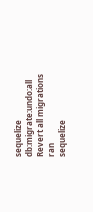sequelize db:migrate:undo:all Revert all migrations ran
sequelize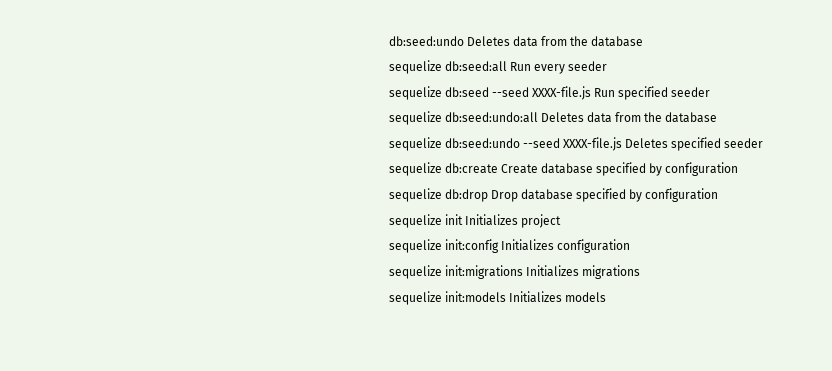db:seed:undo Deletes data from the database
sequelize db:seed:all Run every seeder
sequelize db:seed --seed XXXX-file.js Run specified seeder
sequelize db:seed:undo:all Deletes data from the database
sequelize db:seed:undo --seed XXXX-file.js Deletes specified seeder
sequelize db:create Create database specified by configuration
sequelize db:drop Drop database specified by configuration
sequelize init Initializes project
sequelize init:config Initializes configuration
sequelize init:migrations Initializes migrations
sequelize init:models Initializes models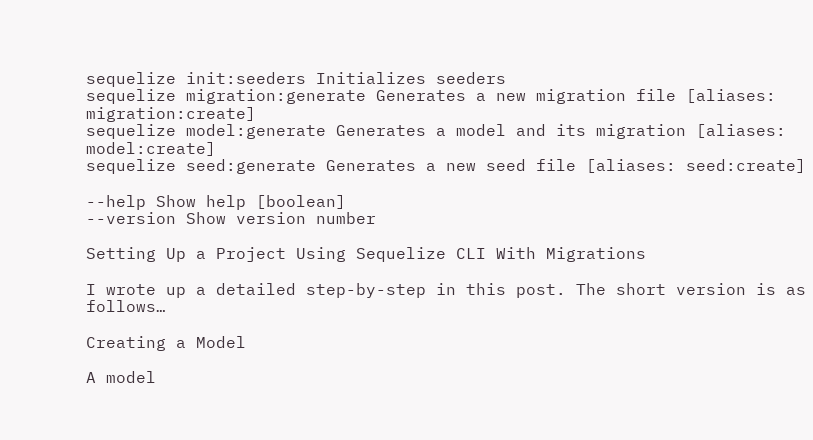sequelize init:seeders Initializes seeders
sequelize migration:generate Generates a new migration file [aliases: migration:create]
sequelize model:generate Generates a model and its migration [aliases: model:create]
sequelize seed:generate Generates a new seed file [aliases: seed:create]

--help Show help [boolean]
--version Show version number

Setting Up a Project Using Sequelize CLI With Migrations

I wrote up a detailed step-by-step in this post. The short version is as follows…

Creating a Model

A model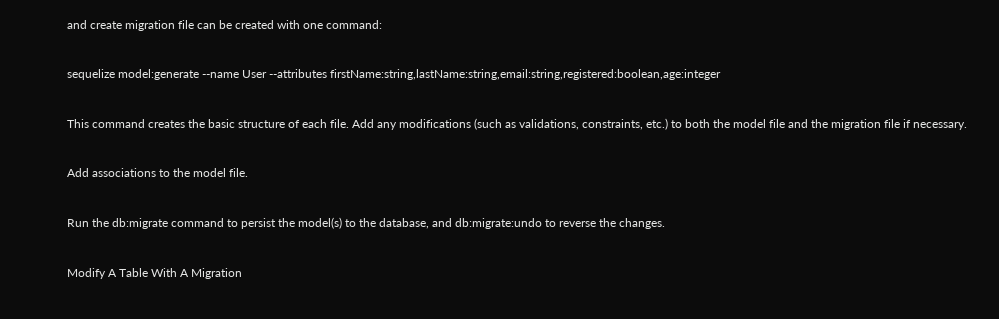and create migration file can be created with one command:

sequelize model:generate --name User --attributes firstName:string,lastName:string,email:string,registered:boolean,age:integer

This command creates the basic structure of each file. Add any modifications (such as validations, constraints, etc.) to both the model file and the migration file if necessary.

Add associations to the model file.

Run the db:migrate command to persist the model(s) to the database, and db:migrate:undo to reverse the changes.

Modify A Table With A Migration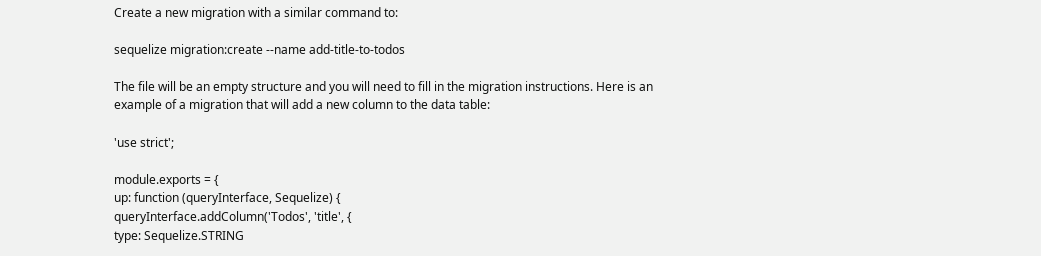Create a new migration with a similar command to:

sequelize migration:create --name add-title-to-todos

The file will be an empty structure and you will need to fill in the migration instructions. Here is an example of a migration that will add a new column to the data table:

'use strict';

module.exports = {
up: function (queryInterface, Sequelize) {
queryInterface.addColumn('Todos', 'title', {
type: Sequelize.STRING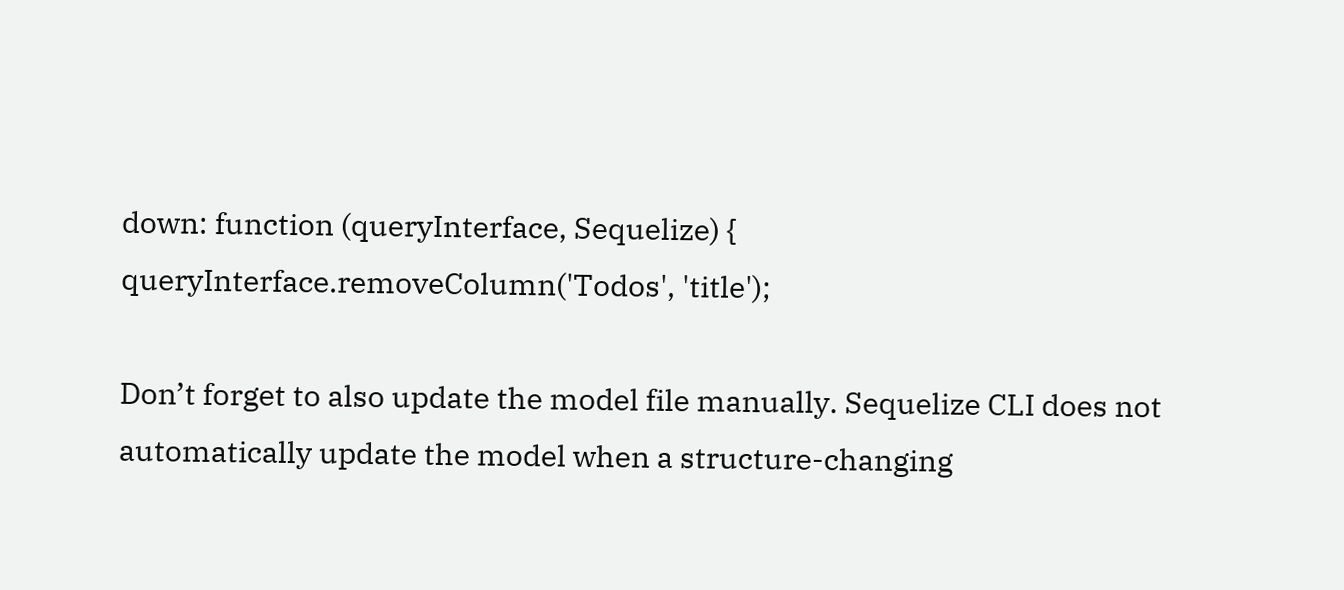down: function (queryInterface, Sequelize) {
queryInterface.removeColumn('Todos', 'title');

Don’t forget to also update the model file manually. Sequelize CLI does not automatically update the model when a structure-changing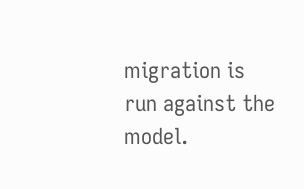migration is run against the model.